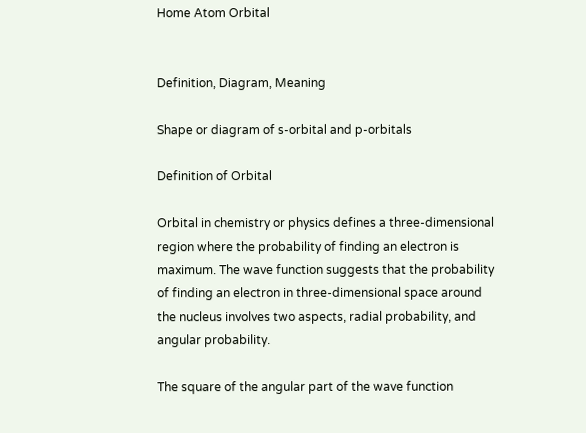Home Atom Orbital


Definition, Diagram, Meaning

Shape or diagram of s-orbital and p-orbitals

Definition of Orbital

Orbital in chemistry or physics defines a three-dimensional region where the probability of finding an electron is maximum. The wave function suggests that the probability of finding an electron in three-dimensional space around the nucleus involves two aspects, radial probability, and angular probability.

The square of the angular part of the wave function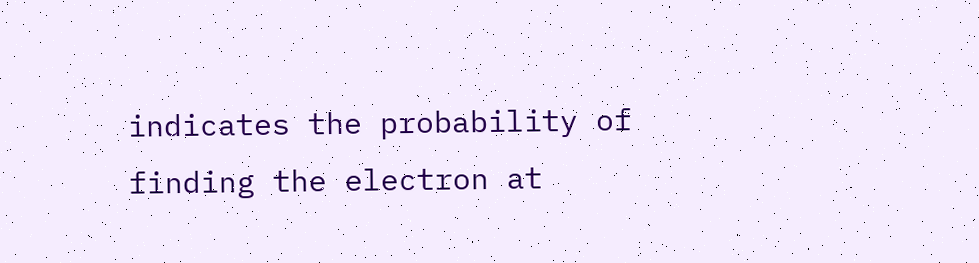indicates the probability of finding the electron at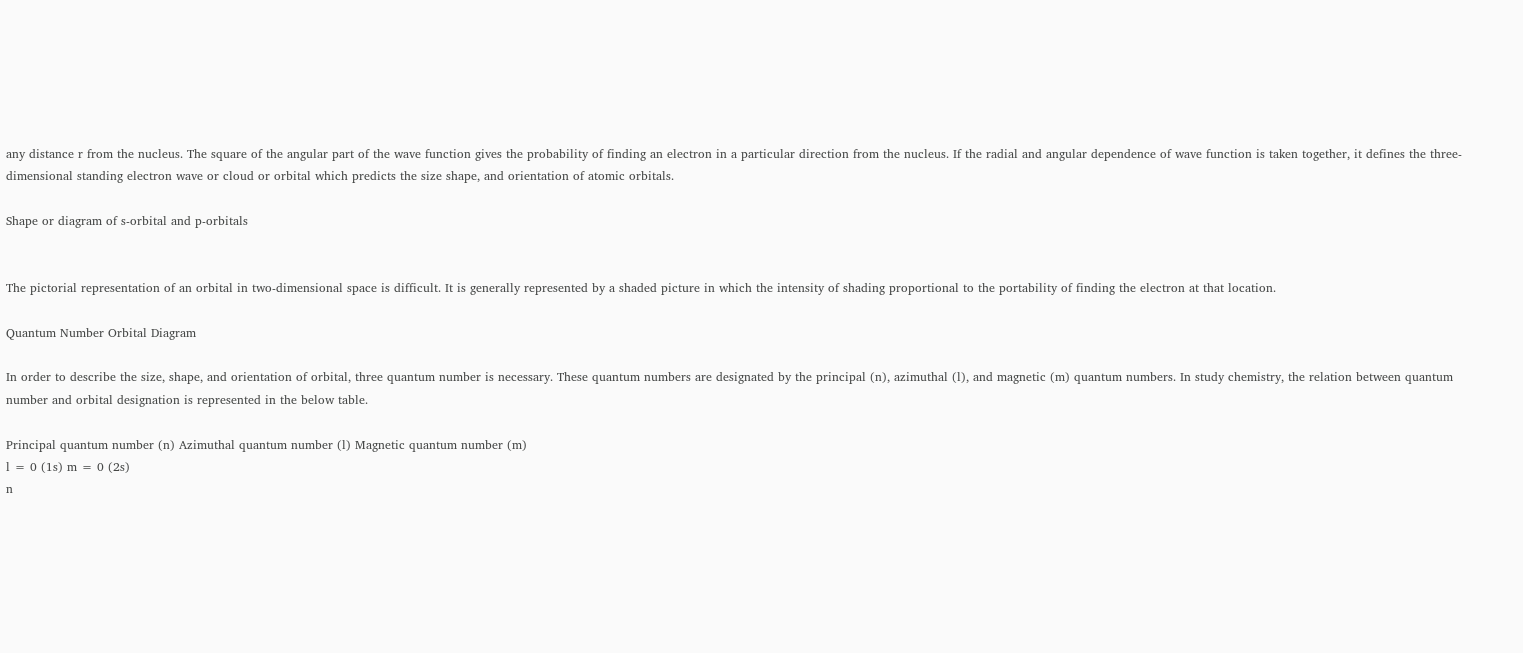any distance r from the nucleus. The square of the angular part of the wave function gives the probability of finding an electron in a particular direction from the nucleus. If the radial and angular dependence of wave function is taken together, it defines the three-dimensional standing electron wave or cloud or orbital which predicts the size shape, and orientation of atomic orbitals.

Shape or diagram of s-orbital and p-orbitals


The pictorial representation of an orbital in two-dimensional space is difficult. It is generally represented by a shaded picture in which the intensity of shading proportional to the portability of finding the electron at that location.

Quantum Number Orbital Diagram

In order to describe the size, shape, and orientation of orbital, three quantum number is necessary. These quantum numbers are designated by the principal (n), azimuthal (l), and magnetic (m) quantum numbers. In study chemistry, the relation between quantum number and orbital designation is represented in the below table.

Principal quantum number (n) Azimuthal quantum number (l) Magnetic quantum number (m)
l = 0 (1s) m = 0 (2s)
n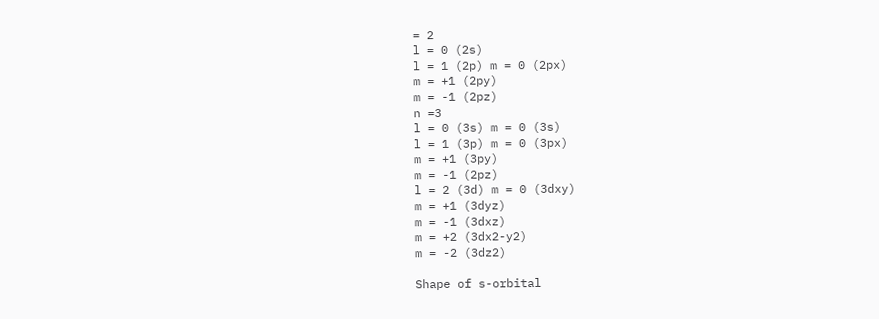= 2
l = 0 (2s)
l = 1 (2p) m = 0 (2px)
m = +1 (2py)
m = -1 (2pz)
n =3
l = 0 (3s) m = 0 (3s)
l = 1 (3p) m = 0 (3px)
m = +1 (3py)
m = -1 (2pz)
l = 2 (3d) m = 0 (3dxy)
m = +1 (3dyz)
m = -1 (3dxz)
m = +2 (3dx2-y2)
m = -2 (3dz2)

Shape of s-orbital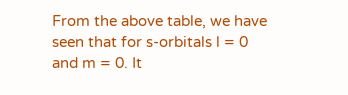From the above table, we have seen that for s-orbitals l = 0 and m = 0. It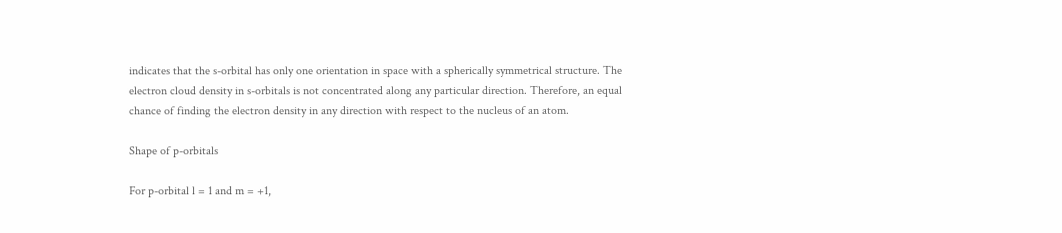indicates that the s-orbital has only one orientation in space with a spherically symmetrical structure. The electron cloud density in s-orbitals is not concentrated along any particular direction. Therefore, an equal chance of finding the electron density in any direction with respect to the nucleus of an atom.

Shape of p-orbitals

For p-orbital l = 1 and m = +1,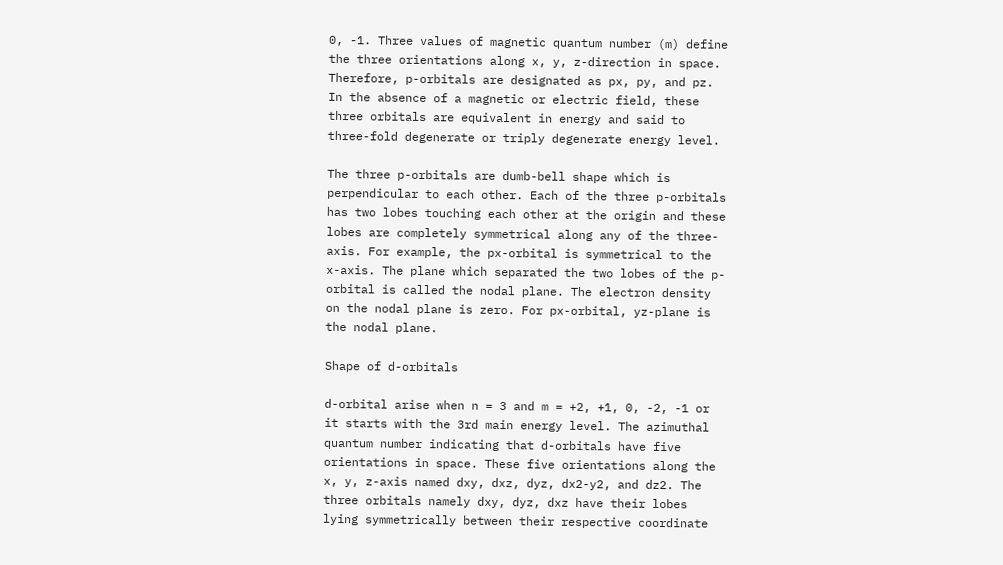0, -1. Three values of magnetic quantum number (m) define the three orientations along x, y, z-direction in space. Therefore, p-orbitals are designated as px, py, and pz. In the absence of a magnetic or electric field, these three orbitals are equivalent in energy and said to three-fold degenerate or triply degenerate energy level.

The three p-orbitals are dumb-bell shape which is perpendicular to each other. Each of the three p-orbitals has two lobes touching each other at the origin and these lobes are completely symmetrical along any of the three-axis. For example, the px-orbital is symmetrical to the x-axis. The plane which separated the two lobes of the p-orbital is called the nodal plane. The electron density on the nodal plane is zero. For px-orbital, yz-plane is the nodal plane.

Shape of d-orbitals

d-orbital arise when n = 3 and m = +2, +1, 0, -2, -1 or it starts with the 3rd main energy level. The azimuthal quantum number indicating that d-orbitals have five orientations in space. These five orientations along the x, y, z-axis named dxy, dxz, dyz, dx2-y2, and dz2. The three orbitals namely dxy, dyz, dxz have their lobes lying symmetrically between their respective coordinate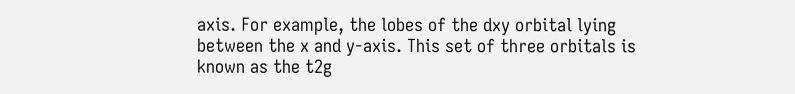axis. For example, the lobes of the dxy orbital lying between the x and y-axis. This set of three orbitals is known as the t2g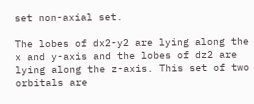set non-axial set.

The lobes of dx2-y2 are lying along the x and y-axis and the lobes of dz2 are lying along the z-axis. This set of two orbitals are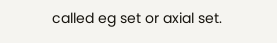called eg set or axial set.